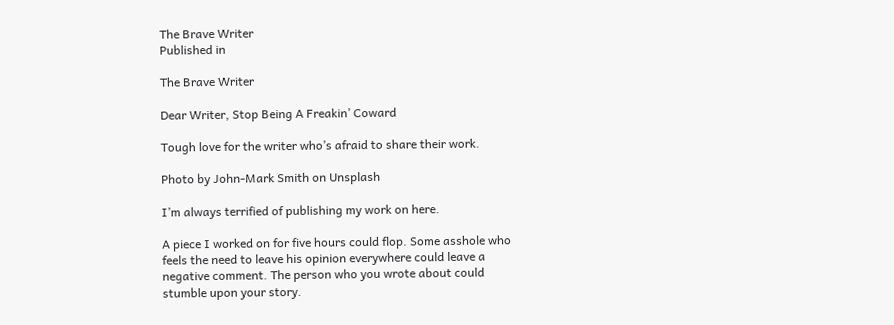The Brave Writer
Published in

The Brave Writer

Dear Writer, Stop Being A Freakin’ Coward

Tough love for the writer who’s afraid to share their work.

Photo by John-Mark Smith on Unsplash

I’m always terrified of publishing my work on here.

A piece I worked on for five hours could flop. Some asshole who feels the need to leave his opinion everywhere could leave a negative comment. The person who you wrote about could stumble upon your story.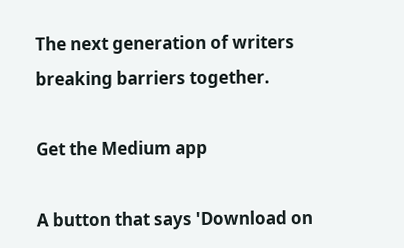The next generation of writers breaking barriers together.

Get the Medium app

A button that says 'Download on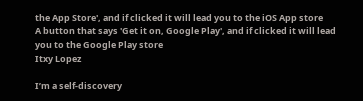the App Store', and if clicked it will lead you to the iOS App store
A button that says 'Get it on, Google Play', and if clicked it will lead you to the Google Play store
Itxy Lopez

I’m a self-discovery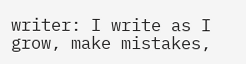writer: I write as I grow, make mistakes,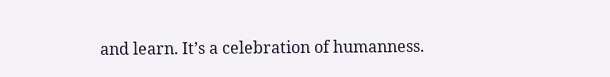and learn. It’s a celebration of humanness.